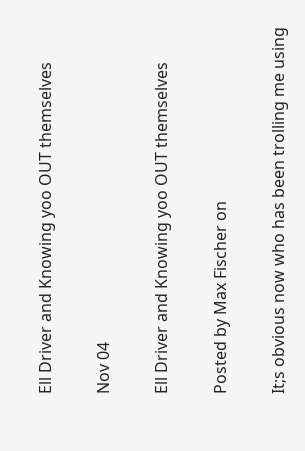Ell Driver and Knowing yoo OUT themselves

Nov 04

Ell Driver and Knowing yoo OUT themselves

Posted by Max Fischer on

It;s obvious now who has been trolling me using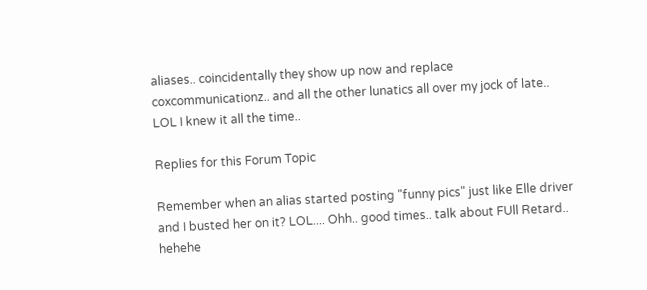aliases.. coincidentally they show up now and replace coxcommunicationz.. and all the other lunatics all over my jock of late.. LOL I knew it all the time..

Replies for this Forum Topic

Remember when an alias started posting "funny pics" just like Elle driver and I busted her on it? LOL.... Ohh.. good times.. talk about FUll Retard.. hehehe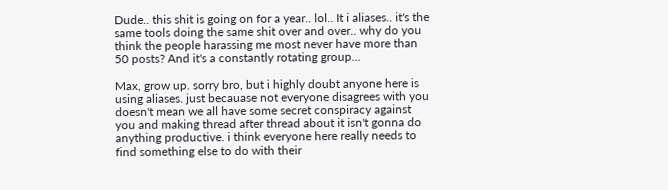Dude.. this shit is going on for a year.. lol.. It i aliases.. it's the same tools doing the same shit over and over.. why do you think the people harassing me most never have more than 50 posts? And it's a constantly rotating group...

Max, grow up. sorry bro, but i highly doubt anyone here is using aliases. just becauase not everyone disagrees with you doesn't mean we all have some secret conspiracy against you and making thread after thread about it isn't gonna do anything productive. i think everyone here really needs to find something else to do with their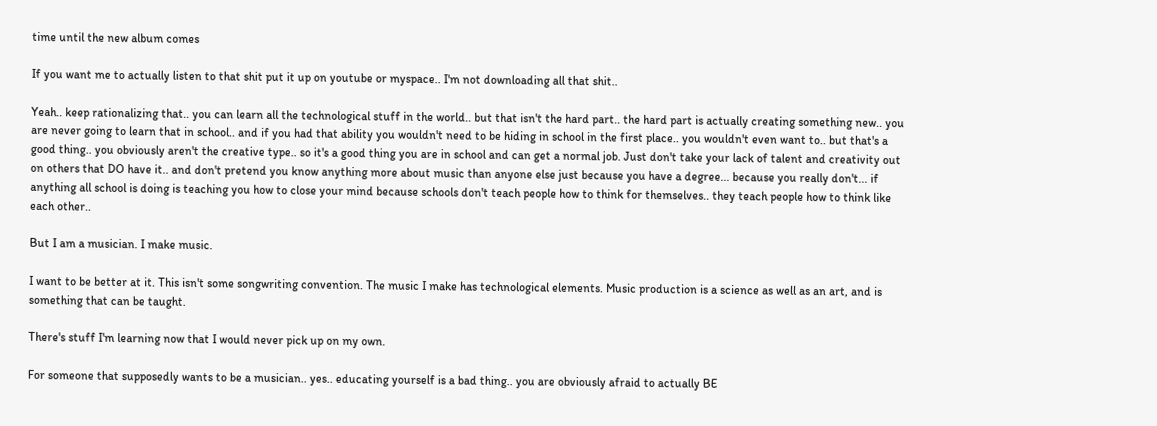time until the new album comes

If you want me to actually listen to that shit put it up on youtube or myspace.. I'm not downloading all that shit..

Yeah.. keep rationalizing that.. you can learn all the technological stuff in the world.. but that isn't the hard part.. the hard part is actually creating something new.. you are never going to learn that in school.. and if you had that ability you wouldn't need to be hiding in school in the first place.. you wouldn't even want to.. but that's a good thing.. you obviously aren't the creative type.. so it's a good thing you are in school and can get a normal job. Just don't take your lack of talent and creativity out on others that DO have it.. and don't pretend you know anything more about music than anyone else just because you have a degree... because you really don't... if anything all school is doing is teaching you how to close your mind because schools don't teach people how to think for themselves.. they teach people how to think like each other..

But I am a musician. I make music.

I want to be better at it. This isn't some songwriting convention. The music I make has technological elements. Music production is a science as well as an art, and is something that can be taught.

There's stuff I'm learning now that I would never pick up on my own.

For someone that supposedly wants to be a musician.. yes.. educating yourself is a bad thing.. you are obviously afraid to actually BE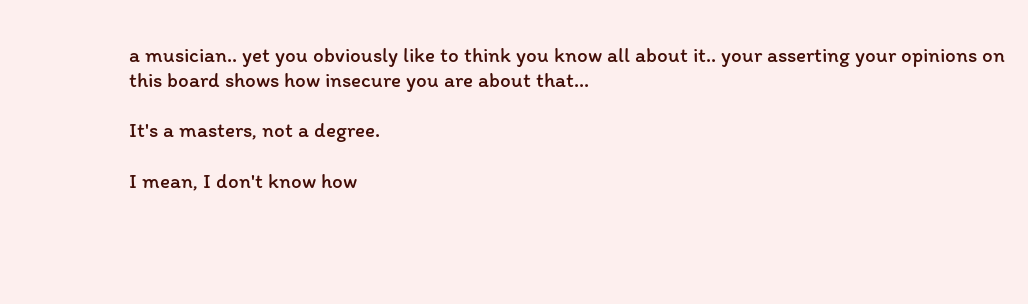a musician.. yet you obviously like to think you know all about it.. your asserting your opinions on this board shows how insecure you are about that...

It's a masters, not a degree.

I mean, I don't know how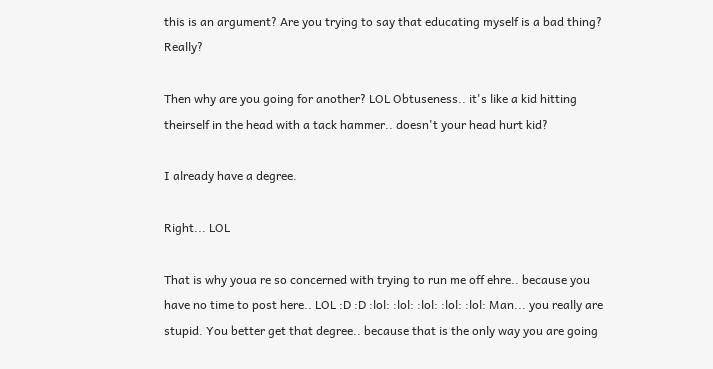this is an argument? Are you trying to say that educating myself is a bad thing? Really?

Then why are you going for another? LOL Obtuseness.. it's like a kid hitting theirself in the head with a tack hammer.. doesn't your head hurt kid?

I already have a degree.

Right... LOL

That is why youa re so concerned with trying to run me off ehre.. because you have no time to post here.. LOL :D :D :lol: :lol: :lol: :lol: :lol: Man... you really are stupid. You better get that degree.. because that is the only way you are going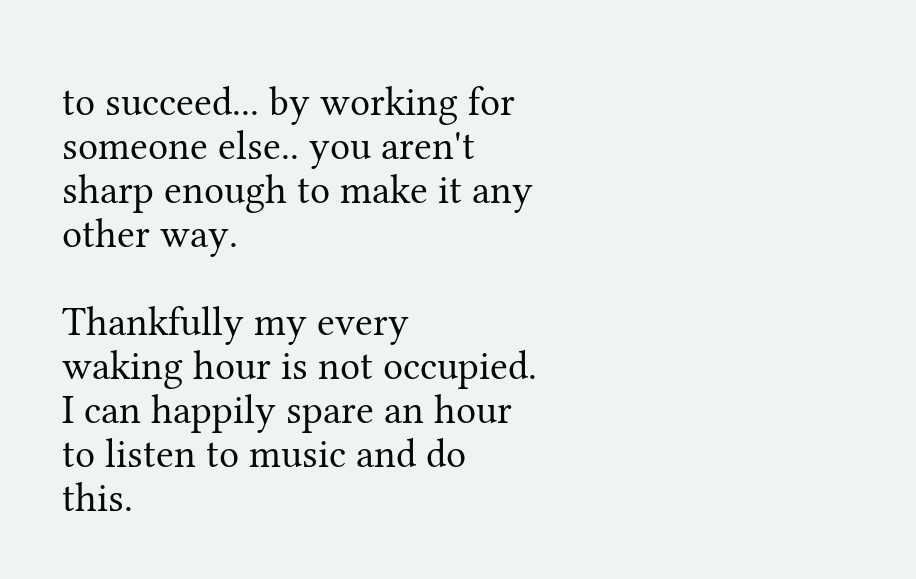to succeed... by working for someone else.. you aren't sharp enough to make it any other way.

Thankfully my every waking hour is not occupied. I can happily spare an hour to listen to music and do this.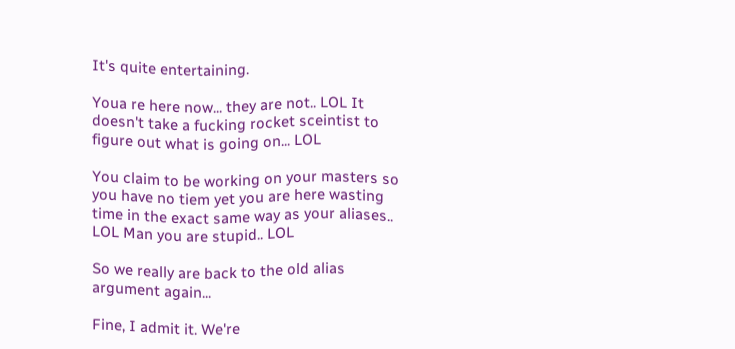It's quite entertaining.

Youa re here now... they are not.. LOL It doesn't take a fucking rocket sceintist to figure out what is going on... LOL

You claim to be working on your masters so you have no tiem yet you are here wasting time in the exact same way as your aliases.. LOL Man you are stupid.. LOL

So we really are back to the old alias argument again...

Fine, I admit it. We're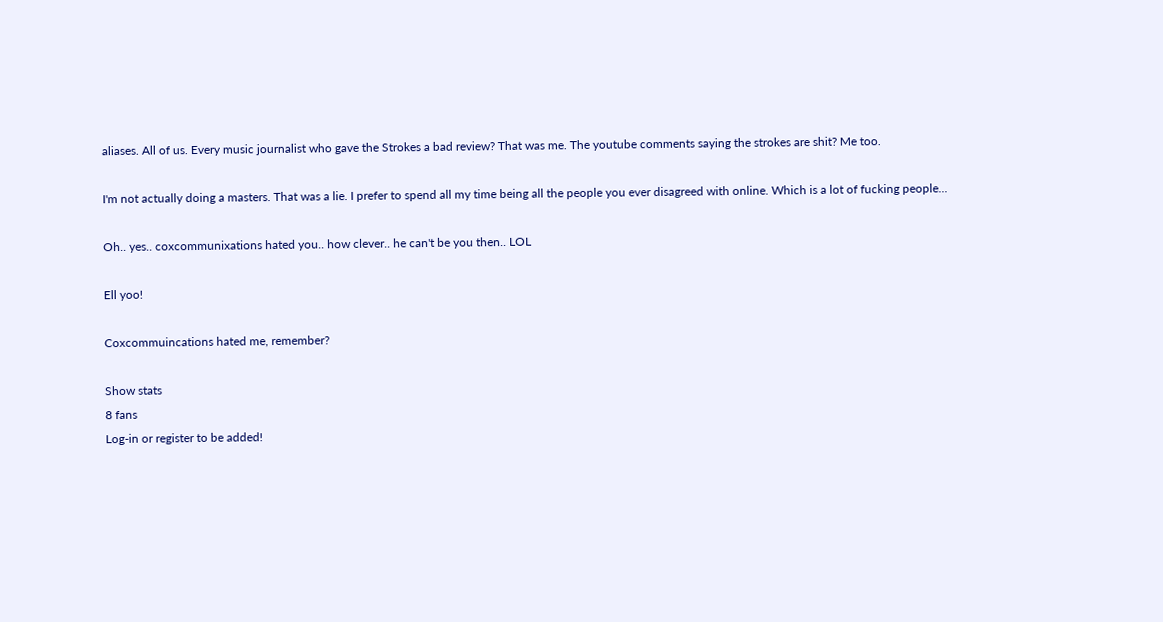aliases. All of us. Every music journalist who gave the Strokes a bad review? That was me. The youtube comments saying the strokes are shit? Me too.

I'm not actually doing a masters. That was a lie. I prefer to spend all my time being all the people you ever disagreed with online. Which is a lot of fucking people...

Oh.. yes.. coxcommunixations hated you.. how clever.. he can't be you then.. LOL

Ell yoo!

Coxcommuincations hated me, remember?

Show stats
8 fans
Log-in or register to be added!